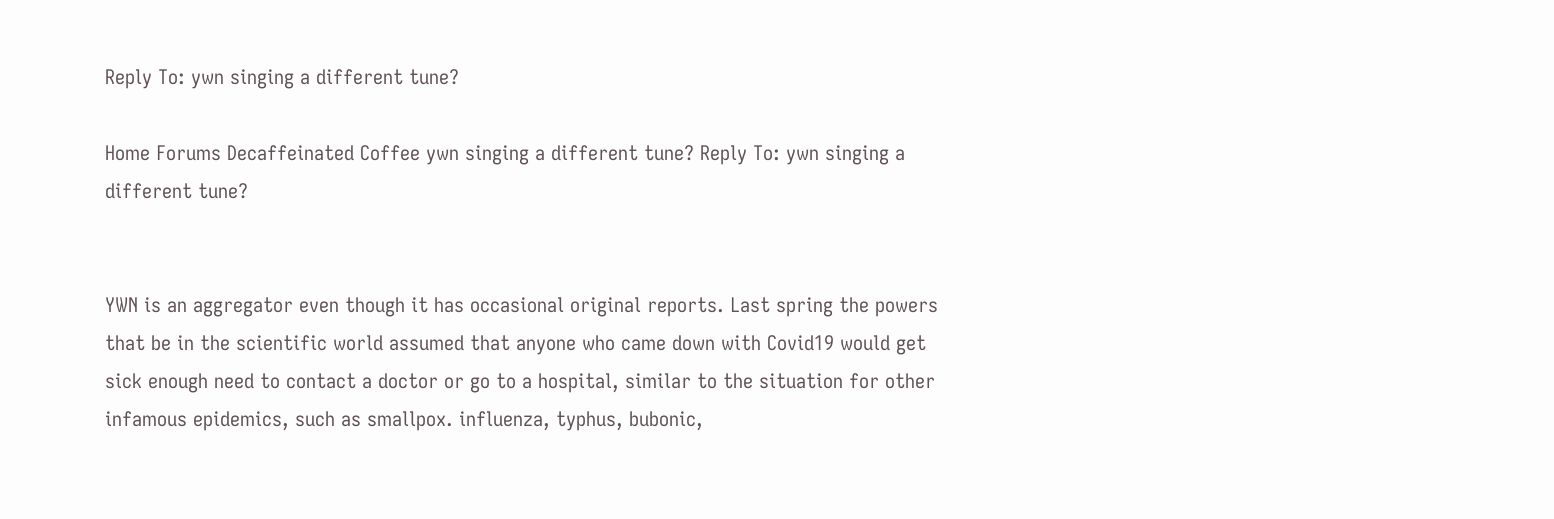Reply To: ywn singing a different tune?

Home Forums Decaffeinated Coffee ywn singing a different tune? Reply To: ywn singing a different tune?


YWN is an aggregator even though it has occasional original reports. Last spring the powers that be in the scientific world assumed that anyone who came down with Covid19 would get sick enough need to contact a doctor or go to a hospital, similar to the situation for other infamous epidemics, such as smallpox. influenza, typhus, bubonic,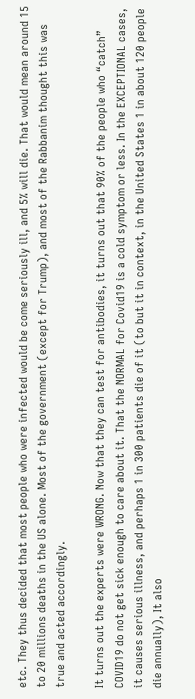etc. They thus decided that most people who were infected would be come seriously ill, and 5% will die. That would mean around 15 to 20 millions deaths in the US alone. Most of the government (except for Trump), and most of the Rabbanim thought this was true and acted accordingly.

It turns out the experts were WRONG. Now that they can test for antibodies, it turns out that 90% of the people who “catch” COVID19 do not get sick enough to care about it. That the NORMAL for Covid19 is a cold symptom or less. In the EXCEPTIONAL cases, it causes serious illness, and perhaps 1 in 300 patients die of it (to but it in context, in the United States 1 in about 120 people die annually), It also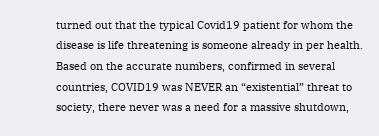turned out that the typical Covid19 patient for whom the disease is life threatening is someone already in per health. Based on the accurate numbers, confirmed in several countries, COVID19 was NEVER an “existential” threat to society, there never was a need for a massive shutdown,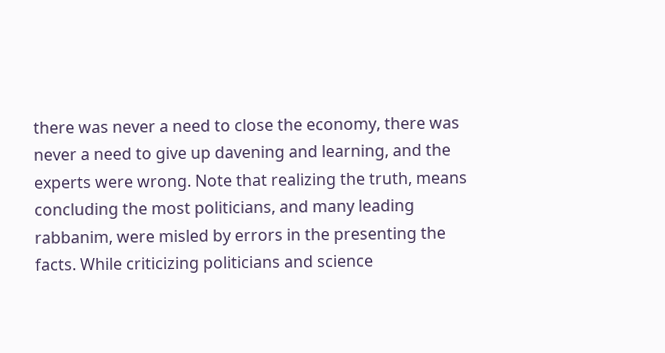there was never a need to close the economy, there was never a need to give up davening and learning, and the experts were wrong. Note that realizing the truth, means concluding the most politicians, and many leading rabbanim, were misled by errors in the presenting the facts. While criticizing politicians and science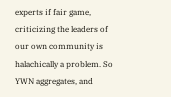experts if fair game, criticizing the leaders of our own community is halachically a problem. So YWN aggregates, and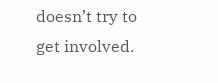doesn’t try to get involved.